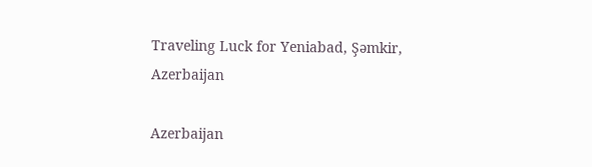Traveling Luck for Yeniabad, Şǝmkir, Azerbaijan

Azerbaijan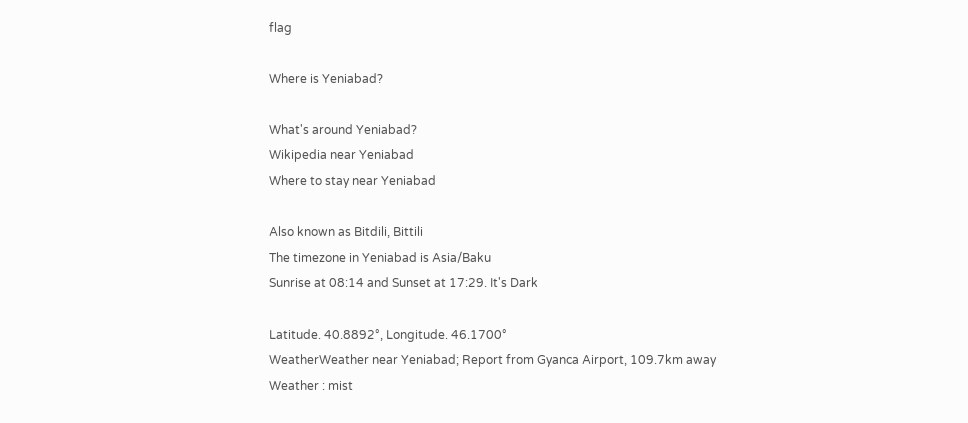flag

Where is Yeniabad?

What's around Yeniabad?
Wikipedia near Yeniabad
Where to stay near Yeniabad

Also known as Bitdili, Bittili
The timezone in Yeniabad is Asia/Baku
Sunrise at 08:14 and Sunset at 17:29. It's Dark

Latitude. 40.8892°, Longitude. 46.1700°
WeatherWeather near Yeniabad; Report from Gyanca Airport, 109.7km away
Weather : mist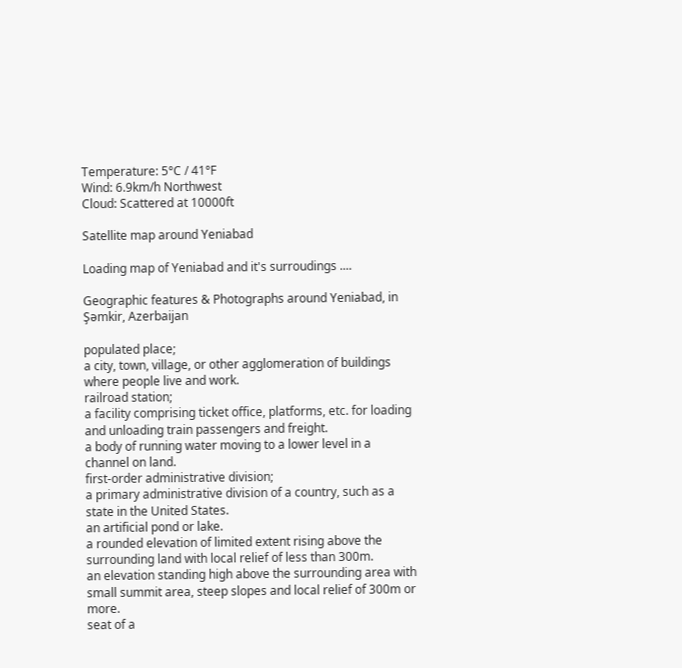Temperature: 5°C / 41°F
Wind: 6.9km/h Northwest
Cloud: Scattered at 10000ft

Satellite map around Yeniabad

Loading map of Yeniabad and it's surroudings ....

Geographic features & Photographs around Yeniabad, in Şǝmkir, Azerbaijan

populated place;
a city, town, village, or other agglomeration of buildings where people live and work.
railroad station;
a facility comprising ticket office, platforms, etc. for loading and unloading train passengers and freight.
a body of running water moving to a lower level in a channel on land.
first-order administrative division;
a primary administrative division of a country, such as a state in the United States.
an artificial pond or lake.
a rounded elevation of limited extent rising above the surrounding land with local relief of less than 300m.
an elevation standing high above the surrounding area with small summit area, steep slopes and local relief of 300m or more.
seat of a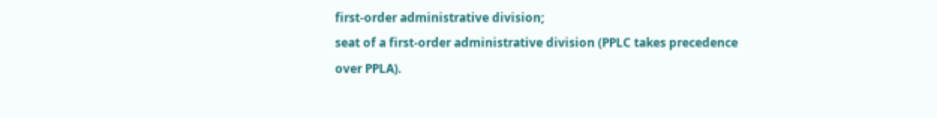first-order administrative division;
seat of a first-order administrative division (PPLC takes precedence over PPLA).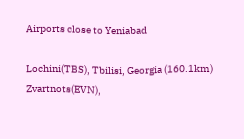Airports close to Yeniabad

Lochini(TBS), Tbilisi, Georgia (160.1km)
Zvartnots(EVN),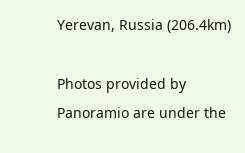Yerevan, Russia (206.4km)

Photos provided by Panoramio are under the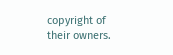copyright of their owners.